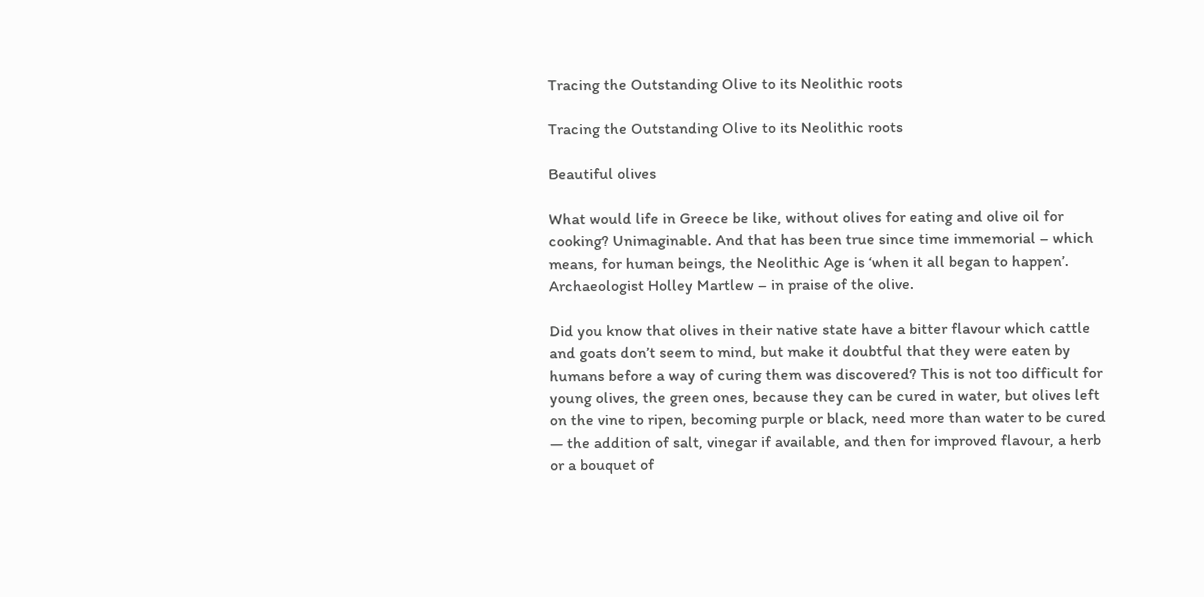Tracing the Outstanding Olive to its Neolithic roots

Tracing the Outstanding Olive to its Neolithic roots

Beautiful olives

What would life in Greece be like, without olives for eating and olive oil for cooking? Unimaginable. And that has been true since time immemorial – which means, for human beings, the Neolithic Age is ‘when it all began to happen’. Archaeologist Holley Martlew – in praise of the olive.

Did you know that olives in their native state have a bitter flavour which cattle and goats don’t seem to mind, but make it doubtful that they were eaten by humans before a way of curing them was discovered? This is not too difficult for young olives, the green ones, because they can be cured in water, but olives left on the vine to ripen, becoming purple or black, need more than water to be cured — the addition of salt, vinegar if available, and then for improved flavour, a herb or a bouquet of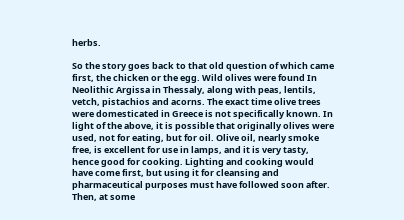herbs.

So the story goes back to that old question of which came first, the chicken or the egg. Wild olives were found In Neolithic Argissa in Thessaly, along with peas, lentils, vetch, pistachios and acorns. The exact time olive trees were domesticated in Greece is not specifically known. In light of the above, it is possible that originally olives were used, not for eating, but for oil. Olive oil, nearly smoke free, is excellent for use in lamps, and it is very tasty, hence good for cooking. Lighting and cooking would have come first, but using it for cleansing and pharmaceutical purposes must have followed soon after. Then, at some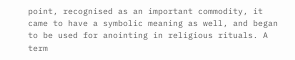point, recognised as an important commodity, it came to have a symbolic meaning as well, and began to be used for anointing in religious rituals. A term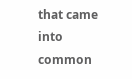that came into common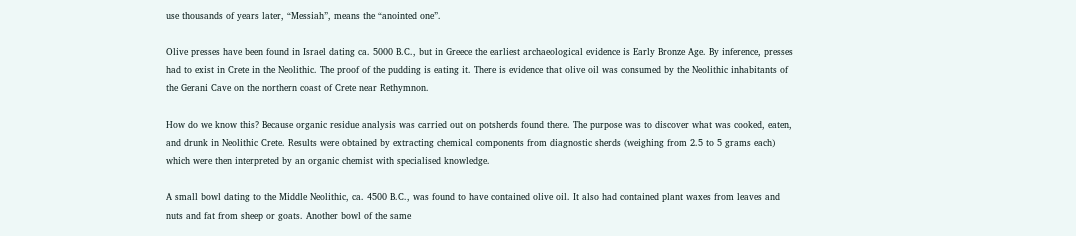use thousands of years later, “Messiah”, means the “anointed one”.

Olive presses have been found in Israel dating ca. 5000 B.C., but in Greece the earliest archaeological evidence is Early Bronze Age. By inference, presses had to exist in Crete in the Neolithic. The proof of the pudding is eating it. There is evidence that olive oil was consumed by the Neolithic inhabitants of the Gerani Cave on the northern coast of Crete near Rethymnon.

How do we know this? Because organic residue analysis was carried out on potsherds found there. The purpose was to discover what was cooked, eaten, and drunk in Neolithic Crete. Results were obtained by extracting chemical components from diagnostic sherds (weighing from 2.5 to 5 grams each) which were then interpreted by an organic chemist with specialised knowledge.

A small bowl dating to the Middle Neolithic, ca. 4500 B.C., was found to have contained olive oil. It also had contained plant waxes from leaves and nuts and fat from sheep or goats. Another bowl of the same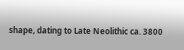shape, dating to Late Neolithic ca. 3800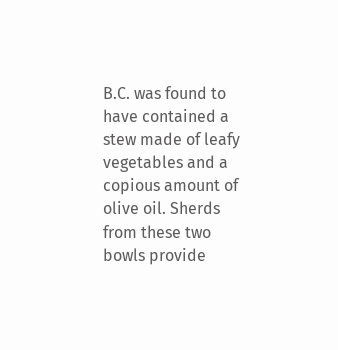B.C. was found to have contained a stew made of leafy vegetables and a copious amount of olive oil. Sherds from these two bowls provide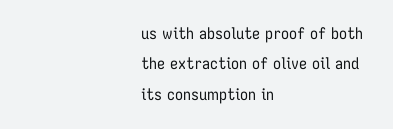us with absolute proof of both the extraction of olive oil and its consumption in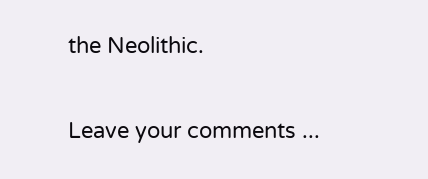the Neolithic.


Leave your comments ...